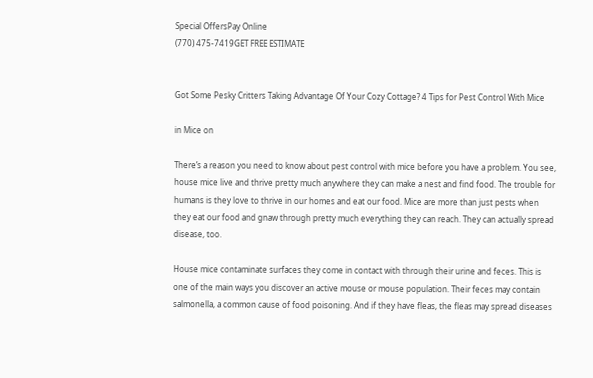Special OffersPay Online
(770) 475-7419GET FREE ESTIMATE


Got Some Pesky Critters Taking Advantage Of Your Cozy Cottage? 4 Tips for Pest Control With Mice

in Mice on

There’s a reason you need to know about pest control with mice before you have a problem. You see, house mice live and thrive pretty much anywhere they can make a nest and find food. The trouble for humans is they love to thrive in our homes and eat our food. Mice are more than just pests when they eat our food and gnaw through pretty much everything they can reach. They can actually spread disease, too.

House mice contaminate surfaces they come in contact with through their urine and feces. This is one of the main ways you discover an active mouse or mouse population. Their feces may contain salmonella, a common cause of food poisoning. And if they have fleas, the fleas may spread diseases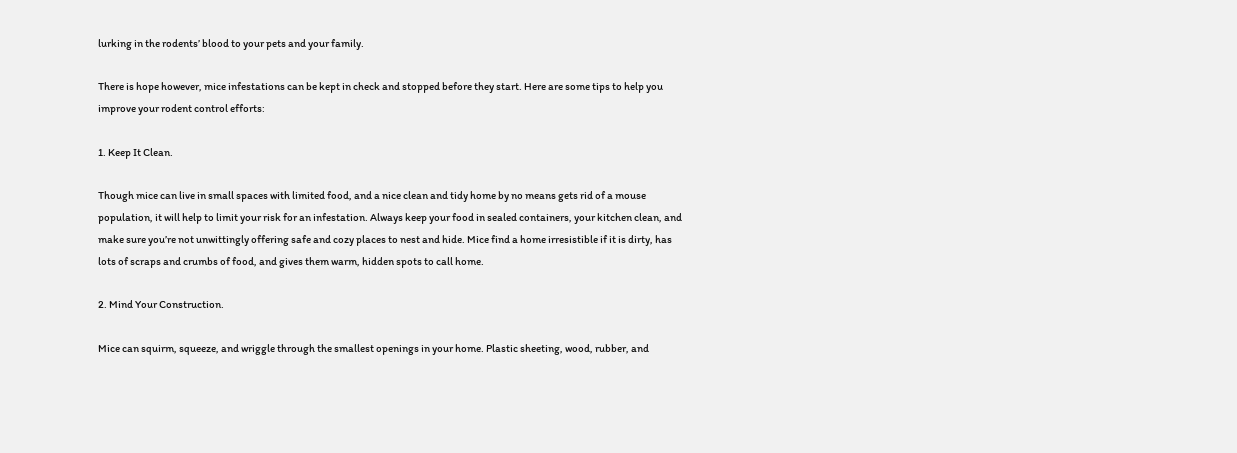lurking in the rodents’ blood to your pets and your family.

There is hope however, mice infestations can be kept in check and stopped before they start. Here are some tips to help you improve your rodent control efforts:

1. Keep It Clean.

Though mice can live in small spaces with limited food, and a nice clean and tidy home by no means gets rid of a mouse population, it will help to limit your risk for an infestation. Always keep your food in sealed containers, your kitchen clean, and make sure you’re not unwittingly offering safe and cozy places to nest and hide. Mice find a home irresistible if it is dirty, has lots of scraps and crumbs of food, and gives them warm, hidden spots to call home.

2. Mind Your Construction.

Mice can squirm, squeeze, and wriggle through the smallest openings in your home. Plastic sheeting, wood, rubber, and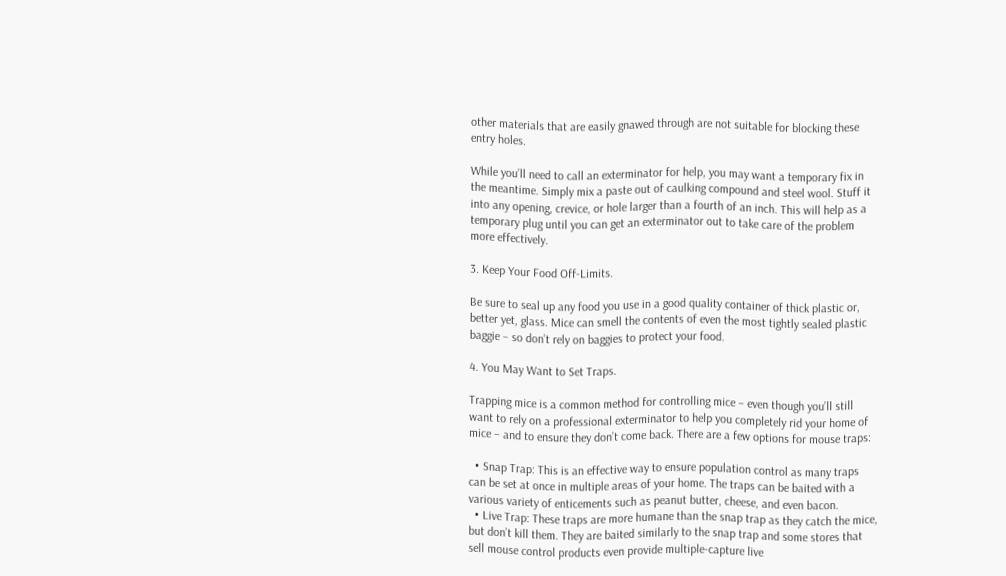other materials that are easily gnawed through are not suitable for blocking these entry holes.

While you’ll need to call an exterminator for help, you may want a temporary fix in the meantime. Simply mix a paste out of caulking compound and steel wool. Stuff it into any opening, crevice, or hole larger than a fourth of an inch. This will help as a temporary plug until you can get an exterminator out to take care of the problem more effectively.

3. Keep Your Food Off-Limits.

Be sure to seal up any food you use in a good quality container of thick plastic or, better yet, glass. Mice can smell the contents of even the most tightly sealed plastic baggie – so don’t rely on baggies to protect your food.

4. You May Want to Set Traps.

Trapping mice is a common method for controlling mice – even though you’ll still want to rely on a professional exterminator to help you completely rid your home of mice – and to ensure they don’t come back. There are a few options for mouse traps:

  • Snap Trap: This is an effective way to ensure population control as many traps can be set at once in multiple areas of your home. The traps can be baited with a various variety of enticements such as peanut butter, cheese, and even bacon.
  • Live Trap: These traps are more humane than the snap trap as they catch the mice, but don’t kill them. They are baited similarly to the snap trap and some stores that sell mouse control products even provide multiple-capture live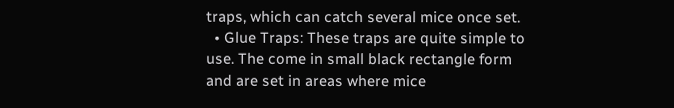traps, which can catch several mice once set.
  • Glue Traps: These traps are quite simple to use. The come in small black rectangle form and are set in areas where mice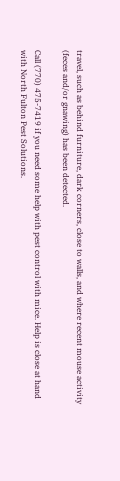travel, such as behind furniture, dark corners, close to walls, and where recent mouse activity (feces and/or gnawing) has been detected.

Call (770) 475-7419 if you need some help with pest control with mice. Help is close at hand with North Fulton Pest Solutions.